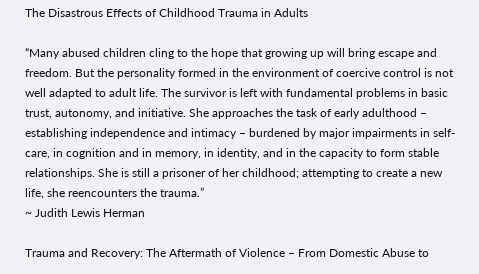The Disastrous Effects of Childhood Trauma in Adults

“Many abused children cling to the hope that growing up will bring escape and freedom. But the personality formed in the environment of coercive control is not well adapted to adult life. The survivor is left with fundamental problems in basic trust, autonomy, and initiative. She approaches the task of early adulthood – establishing independence and intimacy – burdened by major impairments in self-care, in cognition and in memory, in identity, and in the capacity to form stable relationships. She is still a prisoner of her childhood; attempting to create a new life, she reencounters the trauma.”
~ Judith Lewis Herman

Trauma and Recovery: The Aftermath of Violence – From Domestic Abuse to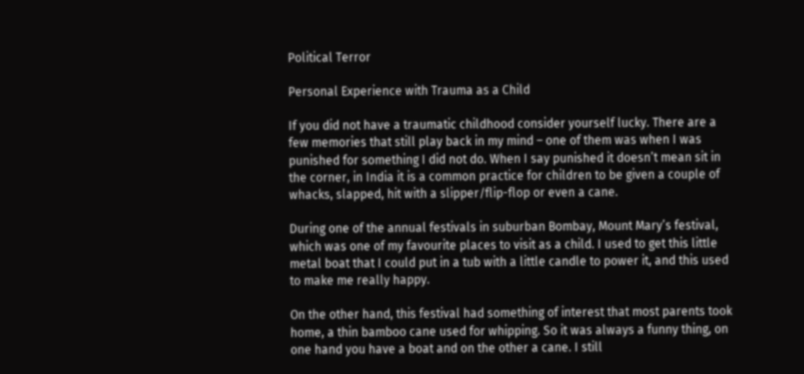Political Terror

Personal Experience with Trauma as a Child

If you did not have a traumatic childhood consider yourself lucky. There are a few memories that still play back in my mind – one of them was when I was punished for something I did not do. When I say punished it doesn’t mean sit in the corner, in India it is a common practice for children to be given a couple of whacks, slapped, hit with a slipper/flip-flop or even a cane.

During one of the annual festivals in suburban Bombay, Mount Mary’s festival, which was one of my favourite places to visit as a child. I used to get this little metal boat that I could put in a tub with a little candle to power it, and this used to make me really happy.

On the other hand, this festival had something of interest that most parents took home, a thin bamboo cane used for whipping. So it was always a funny thing, on one hand you have a boat and on the other a cane. I still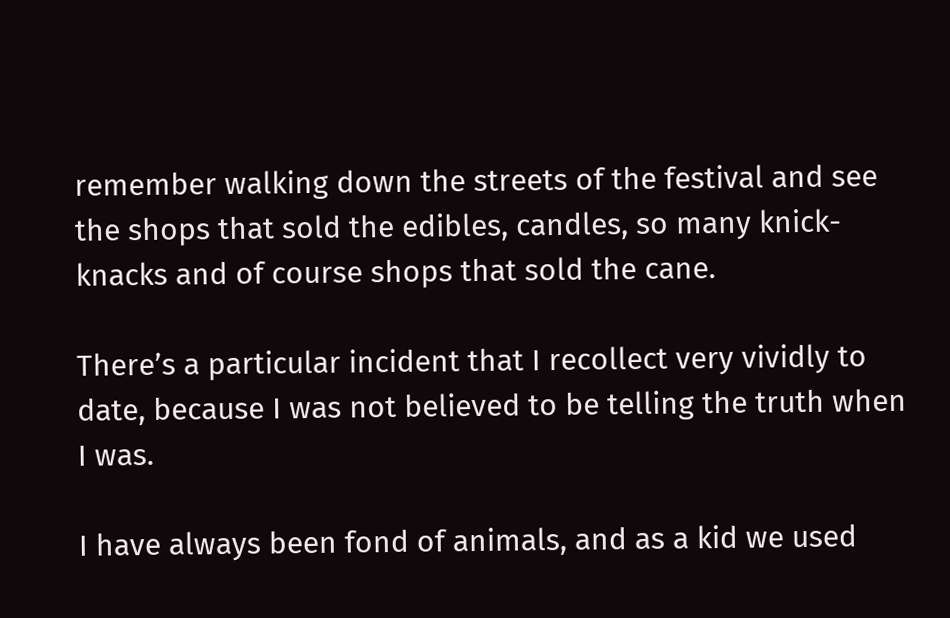remember walking down the streets of the festival and see the shops that sold the edibles, candles, so many knick-knacks and of course shops that sold the cane.

There’s a particular incident that I recollect very vividly to date, because I was not believed to be telling the truth when I was.

I have always been fond of animals, and as a kid we used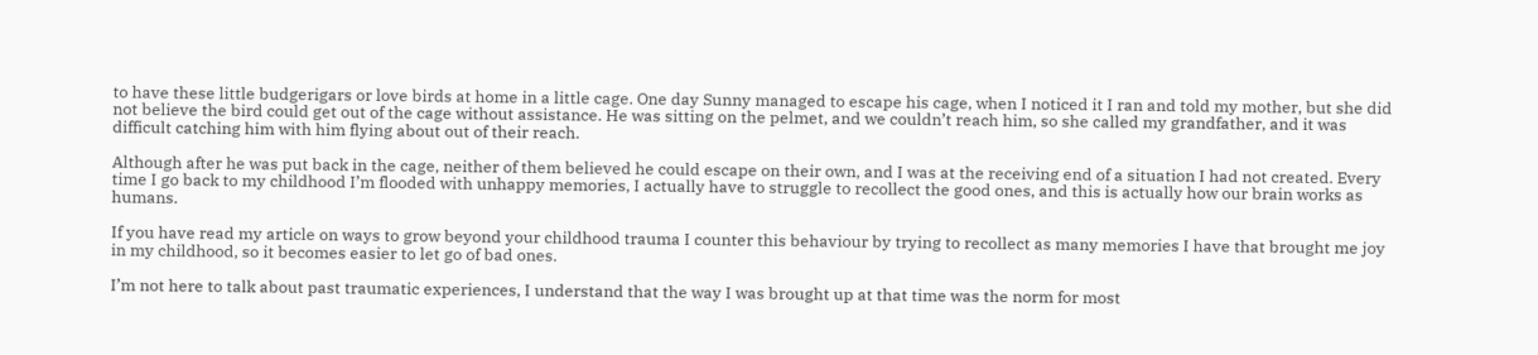to have these little budgerigars or love birds at home in a little cage. One day Sunny managed to escape his cage, when I noticed it I ran and told my mother, but she did not believe the bird could get out of the cage without assistance. He was sitting on the pelmet, and we couldn’t reach him, so she called my grandfather, and it was difficult catching him with him flying about out of their reach.

Although after he was put back in the cage, neither of them believed he could escape on their own, and I was at the receiving end of a situation I had not created. Every time I go back to my childhood I’m flooded with unhappy memories, I actually have to struggle to recollect the good ones, and this is actually how our brain works as humans.

If you have read my article on ways to grow beyond your childhood trauma I counter this behaviour by trying to recollect as many memories I have that brought me joy in my childhood, so it becomes easier to let go of bad ones.

I’m not here to talk about past traumatic experiences, I understand that the way I was brought up at that time was the norm for most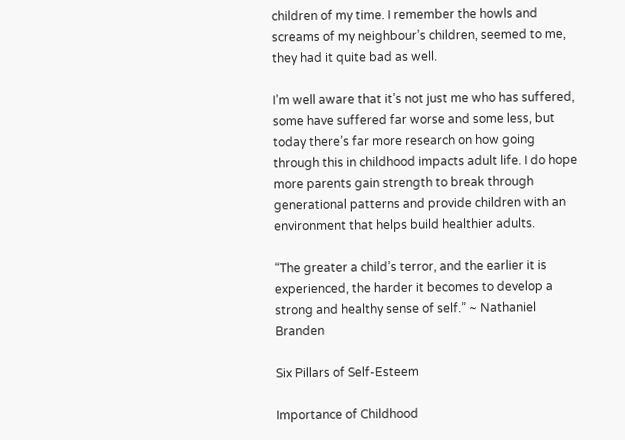children of my time. I remember the howls and screams of my neighbour’s children, seemed to me, they had it quite bad as well.

I’m well aware that it’s not just me who has suffered, some have suffered far worse and some less, but today there’s far more research on how going through this in childhood impacts adult life. I do hope more parents gain strength to break through generational patterns and provide children with an environment that helps build healthier adults.

“The greater a child’s terror, and the earlier it is experienced, the harder it becomes to develop a strong and healthy sense of self.” ~ Nathaniel Branden

Six Pillars of Self-Esteem

Importance of Childhood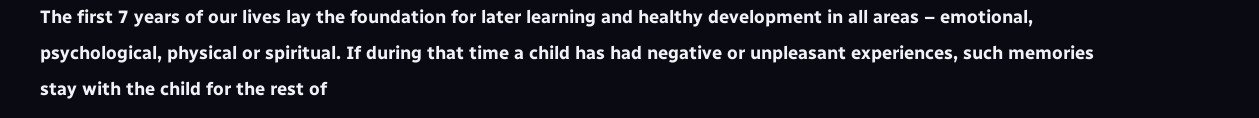The first 7 years of our lives lay the foundation for later learning and healthy development in all areas – emotional, psychological, physical or spiritual. If during that time a child has had negative or unpleasant experiences, such memories stay with the child for the rest of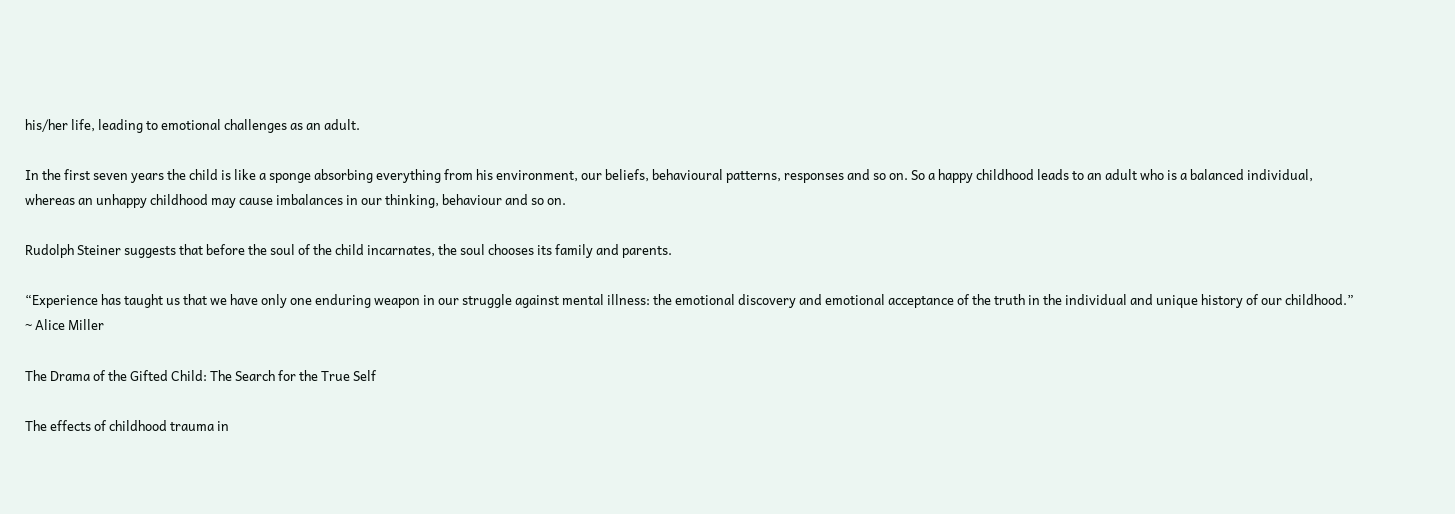his/her life, leading to emotional challenges as an adult.

In the first seven years the child is like a sponge absorbing everything from his environment, our beliefs, behavioural patterns, responses and so on. So a happy childhood leads to an adult who is a balanced individual, whereas an unhappy childhood may cause imbalances in our thinking, behaviour and so on.

Rudolph Steiner suggests that before the soul of the child incarnates, the soul chooses its family and parents.

“Experience has taught us that we have only one enduring weapon in our struggle against mental illness: the emotional discovery and emotional acceptance of the truth in the individual and unique history of our childhood.” ~ Alice Miller

The Drama of the Gifted Child: The Search for the True Self

The effects of childhood trauma in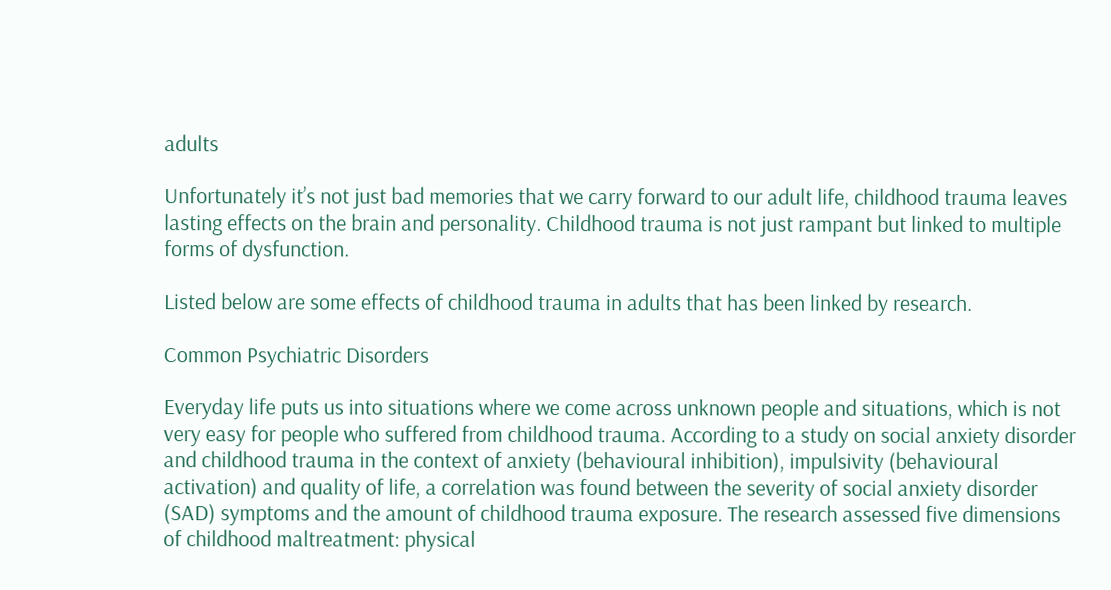adults

Unfortunately it’s not just bad memories that we carry forward to our adult life, childhood trauma leaves lasting effects on the brain and personality. Childhood trauma is not just rampant but linked to multiple forms of dysfunction.

Listed below are some effects of childhood trauma in adults that has been linked by research.

Common Psychiatric Disorders

Everyday life puts us into situations where we come across unknown people and situations, which is not very easy for people who suffered from childhood trauma. According to a study on social anxiety disorder and childhood trauma in the context of anxiety (behavioural inhibition), impulsivity (behavioural activation) and quality of life, a correlation was found between the severity of social anxiety disorder (SAD) symptoms and the amount of childhood trauma exposure. The research assessed five dimensions of childhood maltreatment: physical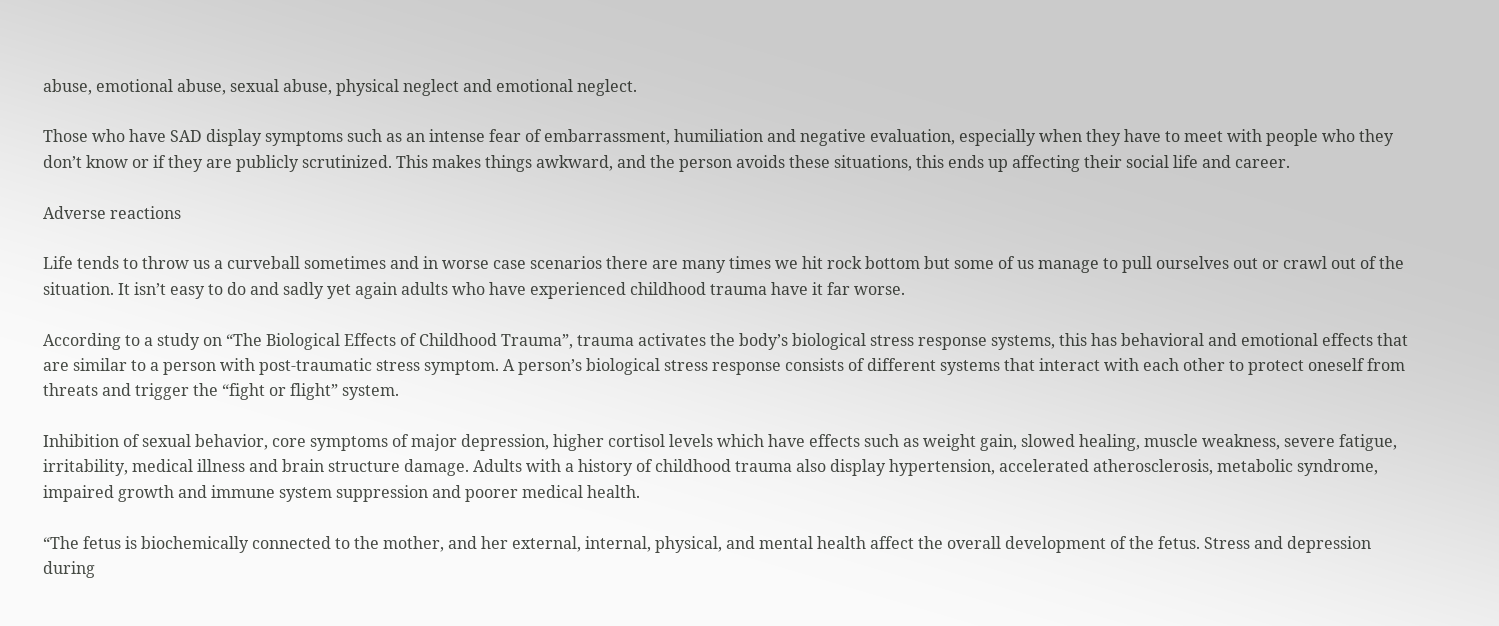abuse, emotional abuse, sexual abuse, physical neglect and emotional neglect.

Those who have SAD display symptoms such as an intense fear of embarrassment, humiliation and negative evaluation, especially when they have to meet with people who they don’t know or if they are publicly scrutinized. This makes things awkward, and the person avoids these situations, this ends up affecting their social life and career.

Adverse reactions

Life tends to throw us a curveball sometimes and in worse case scenarios there are many times we hit rock bottom but some of us manage to pull ourselves out or crawl out of the situation. It isn’t easy to do and sadly yet again adults who have experienced childhood trauma have it far worse.

According to a study on “The Biological Effects of Childhood Trauma”, trauma activates the body’s biological stress response systems, this has behavioral and emotional effects that are similar to a person with post-traumatic stress symptom. A person’s biological stress response consists of different systems that interact with each other to protect oneself from threats and trigger the “fight or flight” system.

Inhibition of sexual behavior, core symptoms of major depression, higher cortisol levels which have effects such as weight gain, slowed healing, muscle weakness, severe fatigue, irritability, medical illness and brain structure damage. Adults with a history of childhood trauma also display hypertension, accelerated atherosclerosis, metabolic syndrome, impaired growth and immune system suppression and poorer medical health.

“The fetus is biochemically connected to the mother, and her external, internal, physical, and mental health affect the overall development of the fetus. Stress and depression during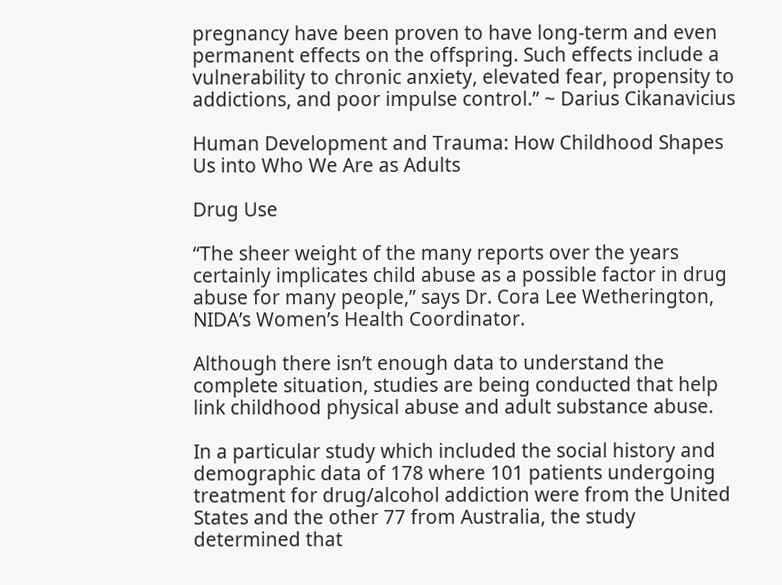pregnancy have been proven to have long-term and even permanent effects on the offspring. Such effects include a vulnerability to chronic anxiety, elevated fear, propensity to addictions, and poor impulse control.” ~ Darius Cikanavicius

Human Development and Trauma: How Childhood Shapes Us into Who We Are as Adults

Drug Use

“The sheer weight of the many reports over the years certainly implicates child abuse as a possible factor in drug abuse for many people,” says Dr. Cora Lee Wetherington, NIDA’s Women’s Health Coordinator.

Although there isn’t enough data to understand the complete situation, studies are being conducted that help link childhood physical abuse and adult substance abuse.

In a particular study which included the social history and demographic data of 178 where 101 patients undergoing treatment for drug/alcohol addiction were from the United States and the other 77 from Australia, the study determined that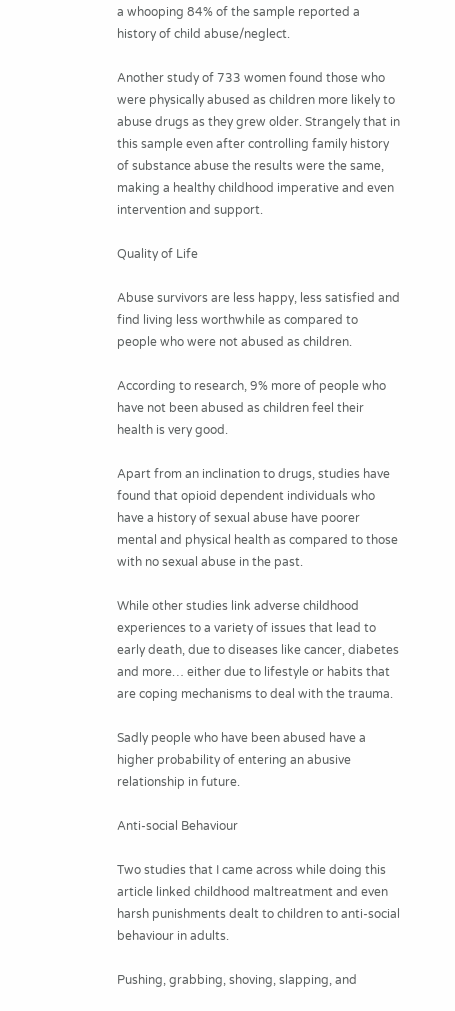a whooping 84% of the sample reported a history of child abuse/neglect.

Another study of 733 women found those who were physically abused as children more likely to abuse drugs as they grew older. Strangely that in this sample even after controlling family history of substance abuse the results were the same, making a healthy childhood imperative and even intervention and support.

Quality of Life

Abuse survivors are less happy, less satisfied and find living less worthwhile as compared to people who were not abused as children.

According to research, 9% more of people who have not been abused as children feel their health is very good.

Apart from an inclination to drugs, studies have found that opioid dependent individuals who have a history of sexual abuse have poorer mental and physical health as compared to those with no sexual abuse in the past.

While other studies link adverse childhood experiences to a variety of issues that lead to early death, due to diseases like cancer, diabetes and more… either due to lifestyle or habits that are coping mechanisms to deal with the trauma.

Sadly people who have been abused have a higher probability of entering an abusive relationship in future.

Anti-social Behaviour

Two studies that I came across while doing this article linked childhood maltreatment and even harsh punishments dealt to children to anti-social behaviour in adults.

Pushing, grabbing, shoving, slapping, and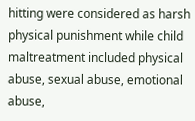hitting were considered as harsh physical punishment while child maltreatment included physical abuse, sexual abuse, emotional abuse,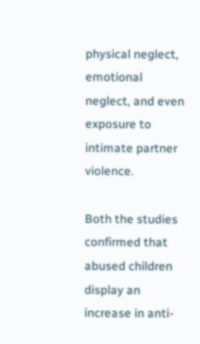physical neglect, emotional neglect, and even exposure to intimate partner violence.

Both the studies confirmed that abused children display an increase in anti-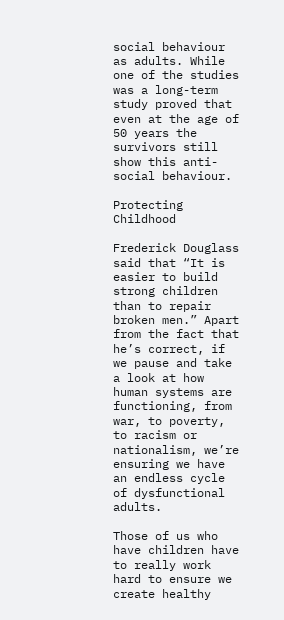social behaviour as adults. While one of the studies was a long-term study proved that even at the age of 50 years the survivors still show this anti-social behaviour.

Protecting Childhood

Frederick Douglass said that “It is easier to build strong children than to repair broken men.” Apart from the fact that he’s correct, if we pause and take a look at how human systems are functioning, from war, to poverty, to racism or nationalism, we’re ensuring we have an endless cycle of dysfunctional adults.

Those of us who have children have to really work hard to ensure we create healthy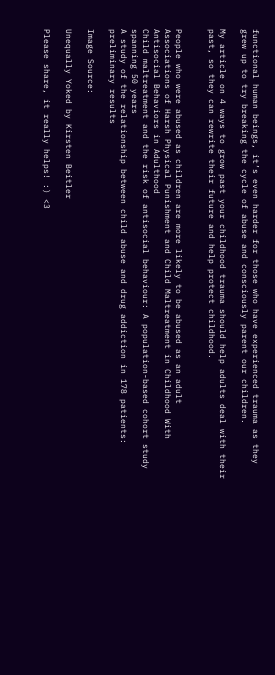functional human beings, it’s even harder for those who have experienced trauma as they grew up to try breaking the cycle of abuse and consciously parent our children.

My article on 4 ways to grow past your childhood trauma should help adults deal with their past, so they can rewrite their future and help protect childhood.


People who were abused as children are more likely to be abused as an adult
Associations of Harsh Physical Punishment and Child Maltreatment in Childhood With Antisocial Behaviors in Adulthood
Child maltreatment and the risk of antisocial behaviour: A population-based cohort study spanning 50 years
A study of the relationship between child abuse and drug addiction in 178 patients: preliminary results

Image Source:

Unequally Yoked by Kirsten Beitler

Please share, it really helps! :) <3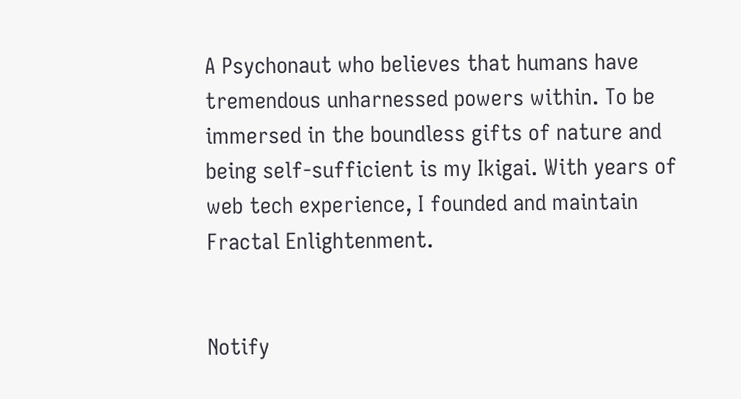A Psychonaut who believes that humans have tremendous unharnessed powers within. To be immersed in the boundless gifts of nature and being self-sufficient is my Ikigai. With years of web tech experience, I founded and maintain Fractal Enlightenment.


Notify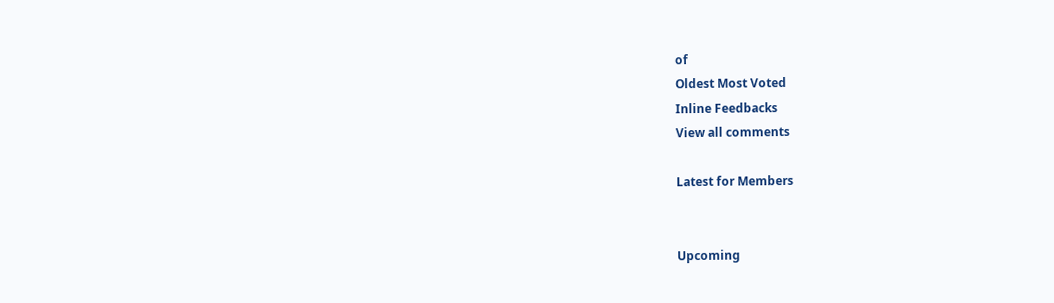of
Oldest Most Voted
Inline Feedbacks
View all comments

Latest for Members


Upcoming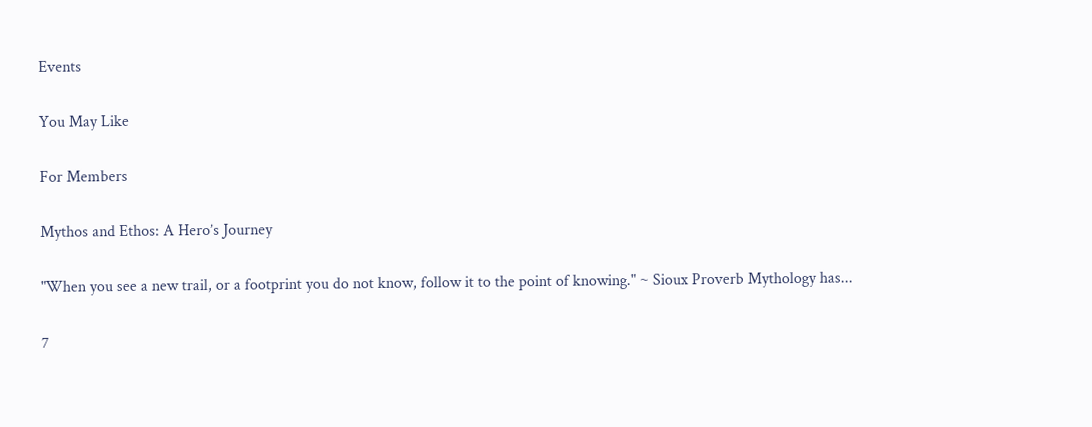Events

You May Like

For Members

Mythos and Ethos: A Hero’s Journey

"When you see a new trail, or a footprint you do not know, follow it to the point of knowing." ~ Sioux Proverb Mythology has...

7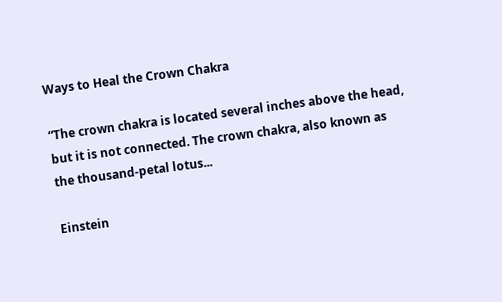Ways to Heal the Crown Chakra

“The crown chakra is located several inches above the head, but it is not connected. The crown chakra, also known as the thousand-petal lotus...

Einstein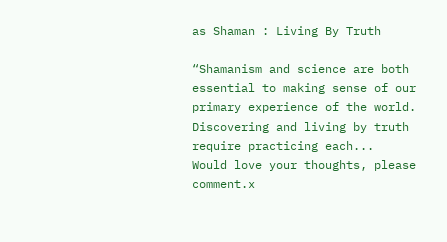as Shaman : Living By Truth

“Shamanism and science are both essential to making sense of our primary experience of the world. Discovering and living by truth require practicing each...
Would love your thoughts, please comment.x